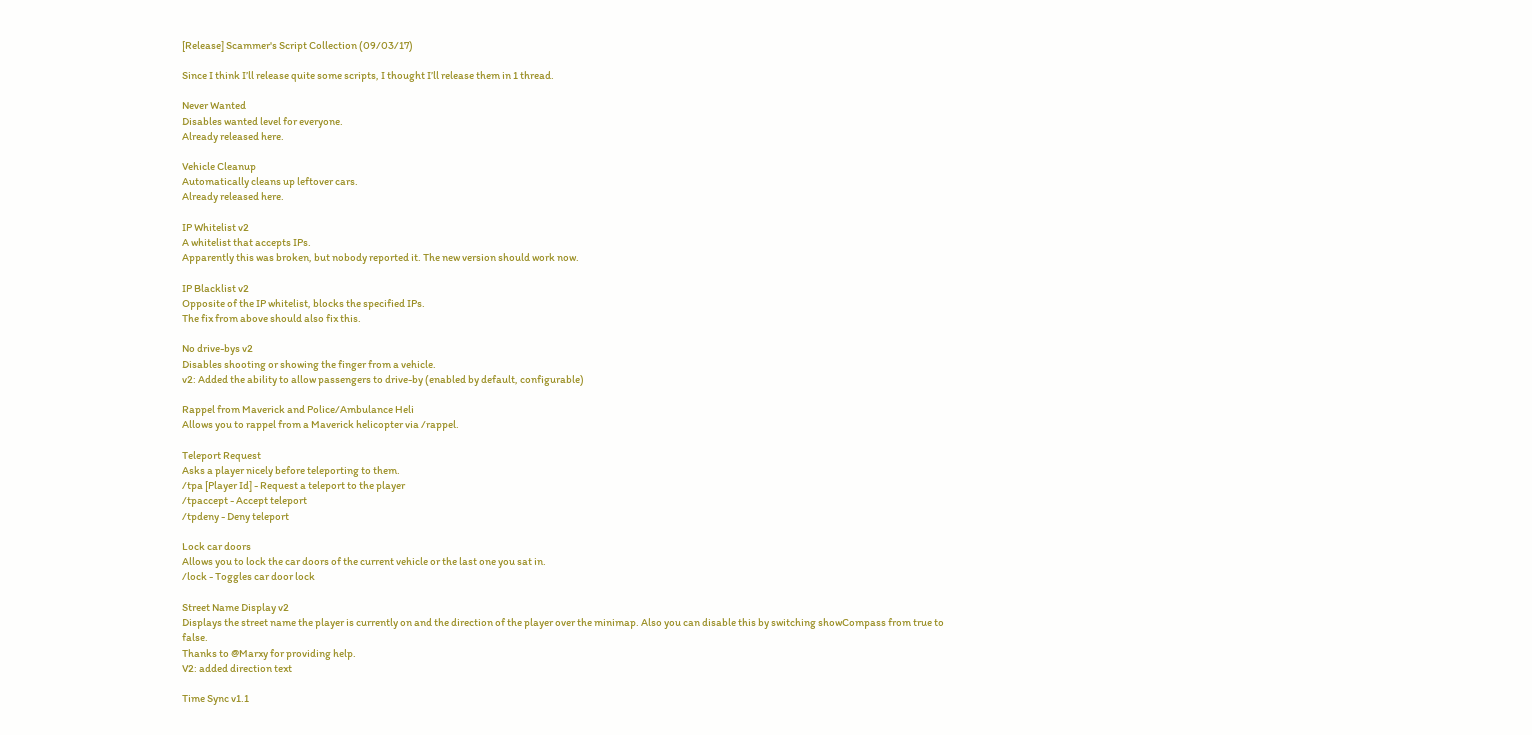[Release] Scammer's Script Collection (09/03/17)

Since I think I’ll release quite some scripts, I thought I’ll release them in 1 thread.

Never Wanted
Disables wanted level for everyone.
Already released here.

Vehicle Cleanup
Automatically cleans up leftover cars.
Already released here.

IP Whitelist v2
A whitelist that accepts IPs.
Apparently this was broken, but nobody reported it. The new version should work now.

IP Blacklist v2
Opposite of the IP whitelist, blocks the specified IPs.
The fix from above should also fix this.

No drive-bys v2
Disables shooting or showing the finger from a vehicle.
v2: Added the ability to allow passengers to drive-by (enabled by default, configurable)

Rappel from Maverick and Police/Ambulance Heli
Allows you to rappel from a Maverick helicopter via /rappel.

Teleport Request
Asks a player nicely before teleporting to them.
/tpa [Player Id] - Request a teleport to the player
/tpaccept - Accept teleport
/tpdeny - Deny teleport

Lock car doors
Allows you to lock the car doors of the current vehicle or the last one you sat in.
/lock - Toggles car door lock

Street Name Display v2
Displays the street name the player is currently on and the direction of the player over the minimap. Also you can disable this by switching showCompass from true to false.
Thanks to @Marxy for providing help.
V2: added direction text

Time Sync v1.1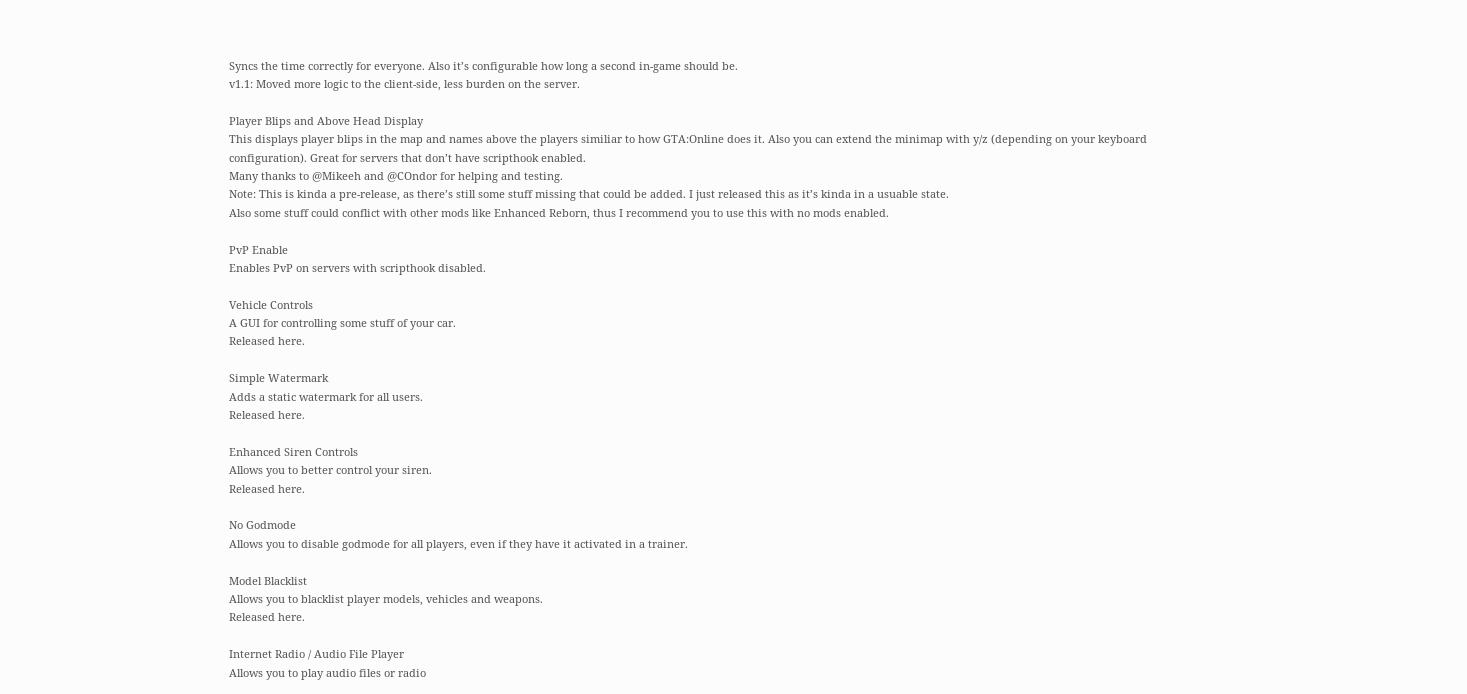Syncs the time correctly for everyone. Also it’s configurable how long a second in-game should be.
v1.1: Moved more logic to the client-side, less burden on the server.

Player Blips and Above Head Display
This displays player blips in the map and names above the players similiar to how GTA:Online does it. Also you can extend the minimap with y/z (depending on your keyboard configuration). Great for servers that don’t have scripthook enabled.
Many thanks to @Mikeeh and @COndor for helping and testing.
Note: This is kinda a pre-release, as there’s still some stuff missing that could be added. I just released this as it’s kinda in a usuable state.
Also some stuff could conflict with other mods like Enhanced Reborn, thus I recommend you to use this with no mods enabled.

PvP Enable
Enables PvP on servers with scripthook disabled.

Vehicle Controls
A GUI for controlling some stuff of your car.
Released here.

Simple Watermark
Adds a static watermark for all users.
Released here.

Enhanced Siren Controls
Allows you to better control your siren.
Released here.

No Godmode
Allows you to disable godmode for all players, even if they have it activated in a trainer.

Model Blacklist
Allows you to blacklist player models, vehicles and weapons.
Released here.

Internet Radio / Audio File Player
Allows you to play audio files or radio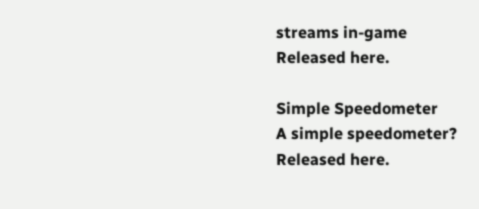streams in-game
Released here.

Simple Speedometer
A simple speedometer?
Released here.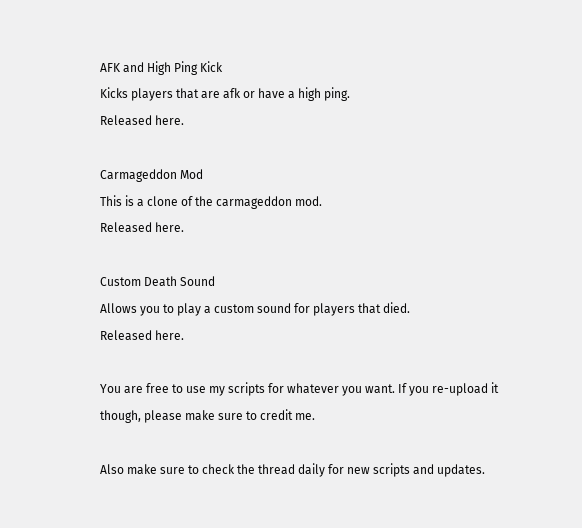AFK and High Ping Kick
Kicks players that are afk or have a high ping.
Released here.

Carmageddon Mod
This is a clone of the carmageddon mod.
Released here.

Custom Death Sound
Allows you to play a custom sound for players that died.
Released here.

You are free to use my scripts for whatever you want. If you re-upload it though, please make sure to credit me.

Also make sure to check the thread daily for new scripts and updates.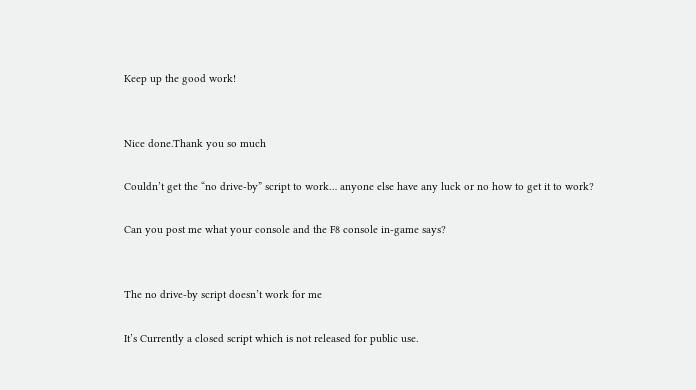Keep up the good work!


Nice done.Thank you so much

Couldn’t get the “no drive-by” script to work… anyone else have any luck or no how to get it to work?

Can you post me what your console and the F8 console in-game says?


The no drive-by script doesn’t work for me

It’s Currently a closed script which is not released for public use.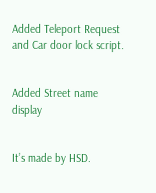Added Teleport Request and Car door lock script.


Added Street name display


It’s made by HSD.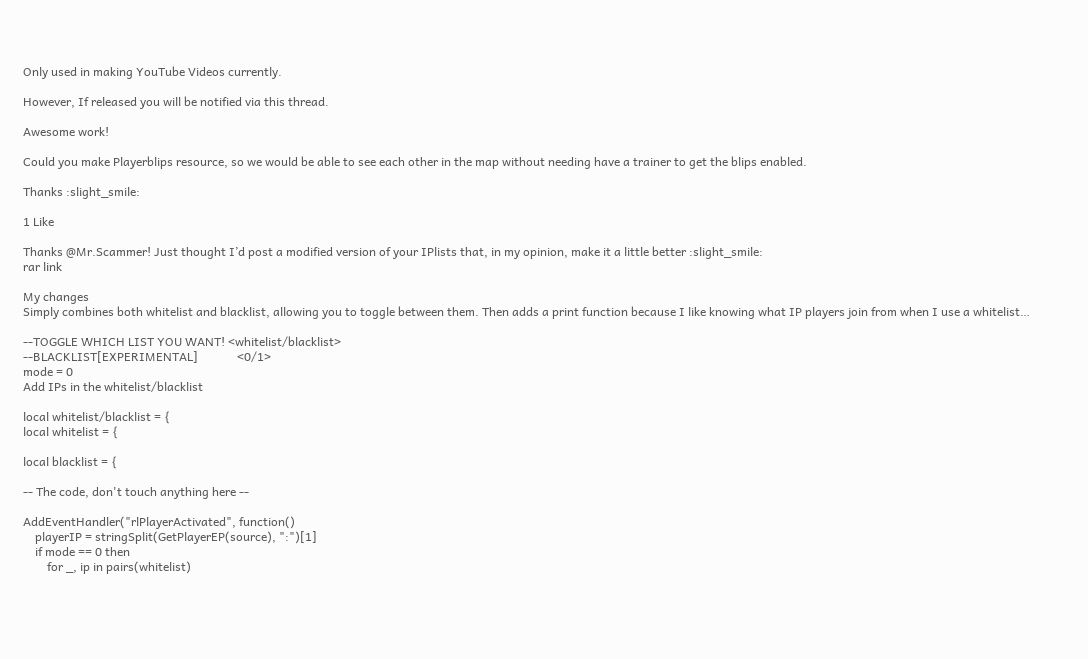Only used in making YouTube Videos currently.

However, If released you will be notified via this thread.

Awesome work!

Could you make Playerblips resource, so we would be able to see each other in the map without needing have a trainer to get the blips enabled.

Thanks :slight_smile:

1 Like

Thanks @Mr.Scammer! Just thought I’d post a modified version of your IPlists that, in my opinion, make it a little better :slight_smile:
rar link

My changes
Simply combines both whitelist and blacklist, allowing you to toggle between them. Then adds a print function because I like knowing what IP players join from when I use a whitelist…

--TOGGLE WHICH LIST YOU WANT! <whitelist/blacklist>
--BLACKLIST[EXPERIMENTAL]             <0/1>
mode = 0
Add IPs in the whitelist/blacklist

local whitelist/blacklist = {
local whitelist = {

local blacklist = {

-- The code, don't touch anything here --

AddEventHandler("rlPlayerActivated", function()
    playerIP = stringSplit(GetPlayerEP(source), ":")[1]
    if mode == 0 then
        for _, ip in pairs(whitelist)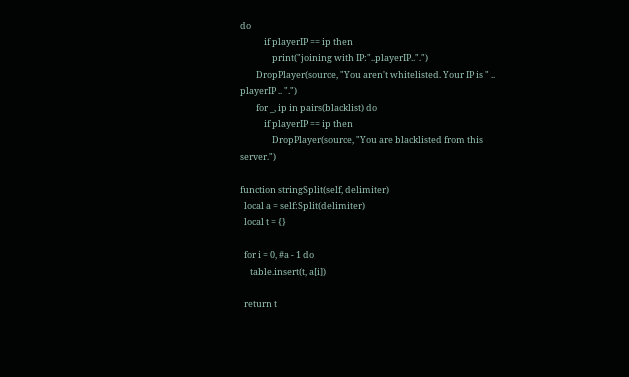do
            if playerIP == ip then
                print("joining with IP:"..playerIP..".")
        DropPlayer(source, "You aren't whitelisted. Your IP is " .. playerIP .. ".")
        for _, ip in pairs(blacklist) do
            if playerIP == ip then
                DropPlayer(source, "You are blacklisted from this server.")

function stringSplit(self, delimiter)
  local a = self:Split(delimiter)
  local t = {}

  for i = 0, #a - 1 do
     table.insert(t, a[i])

  return t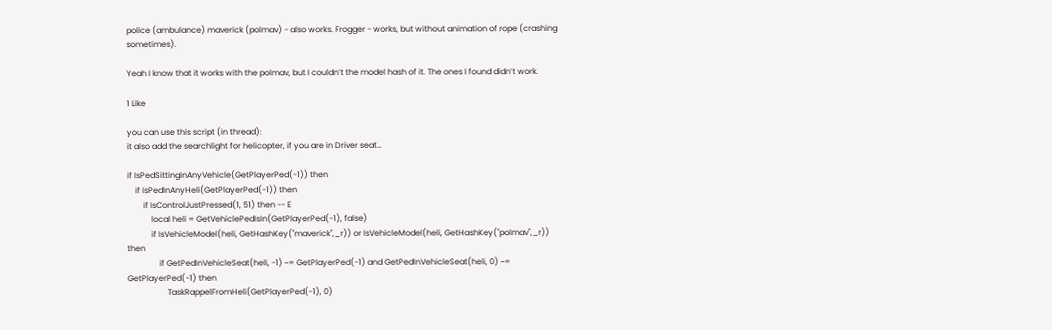police (ambulance) maverick (polmav) - also works. Frogger - works, but without animation of rope (crashing sometimes).

Yeah I know that it works with the polmav, but I couldn’t the model hash of it. The ones I found didn’t work.

1 Like

you can use this script (in thread):
it also add the searchlight for helicopter, if you are in Driver seat…

if IsPedSittingInAnyVehicle(GetPlayerPed(-1)) then
    if IsPedInAnyHeli(GetPlayerPed(-1)) then
        if IsControlJustPressed(1, 51) then -- E
            local heli = GetVehiclePedIsIn(GetPlayerPed(-1), false)
            if IsVehicleModel(heli, GetHashKey("maverick",_r)) or IsVehicleModel(heli, GetHashKey("polmav",_r)) then
                if GetPedInVehicleSeat(heli, -1) ~= GetPlayerPed(-1) and GetPedInVehicleSeat(heli, 0) ~= GetPlayerPed(-1) then
                    TaskRappelFromHeli(GetPlayerPed(-1), 0)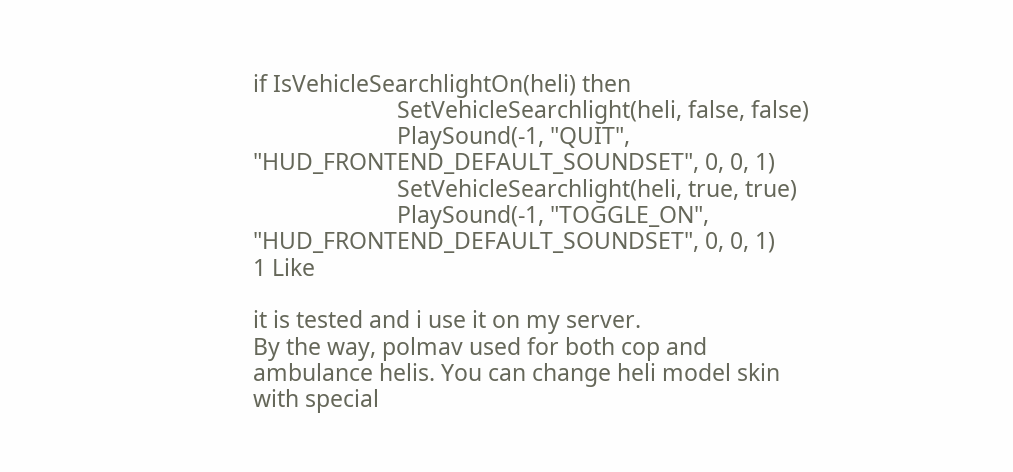if IsVehicleSearchlightOn(heli) then
                        SetVehicleSearchlight(heli, false, false)
                        PlaySound(-1, "QUIT", "HUD_FRONTEND_DEFAULT_SOUNDSET", 0, 0, 1)
                        SetVehicleSearchlight(heli, true, true)
                        PlaySound(-1, "TOGGLE_ON", "HUD_FRONTEND_DEFAULT_SOUNDSET", 0, 0, 1)
1 Like

it is tested and i use it on my server.
By the way, polmav used for both cop and ambulance helis. You can change heli model skin with special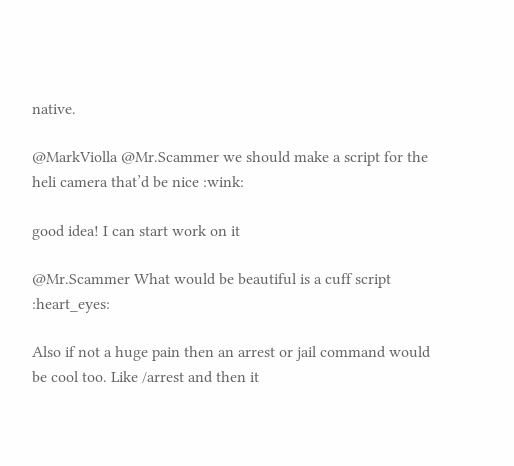native.

@MarkViolla @Mr.Scammer we should make a script for the heli camera that’d be nice :wink:

good idea! I can start work on it

@Mr.Scammer What would be beautiful is a cuff script :heart_eyes:

Also if not a huge pain then an arrest or jail command would be cool too. Like /arrest and then it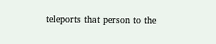teleports that person to the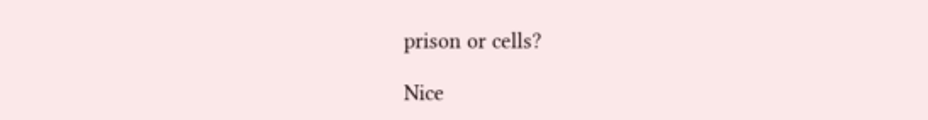prison or cells?

Nice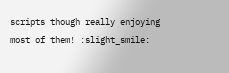scripts though really enjoying most of them! :slight_smile: